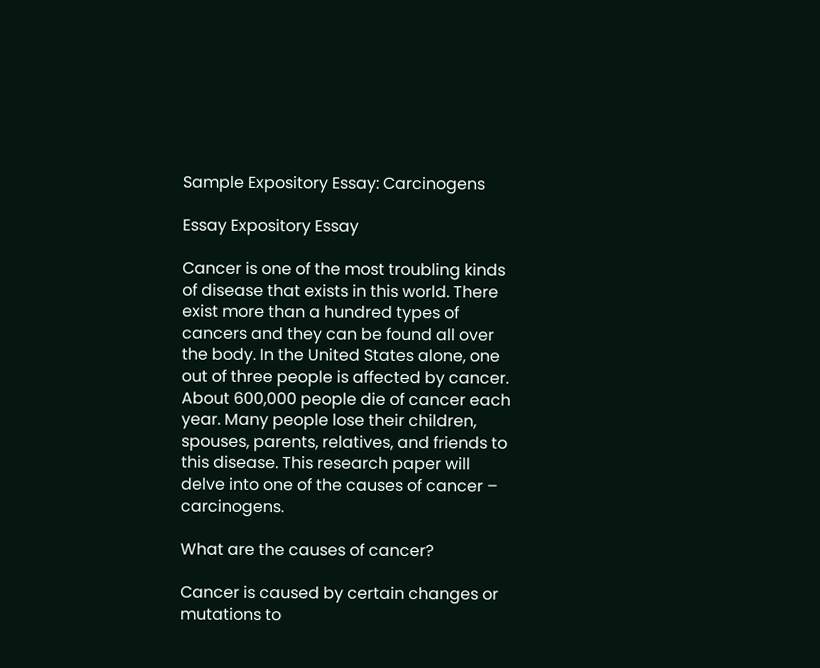Sample Expository Essay: Carcinogens

Essay Expository Essay

Cancer is one of the most troubling kinds of disease that exists in this world. There exist more than a hundred types of cancers and they can be found all over the body. In the United States alone, one out of three people is affected by cancer. About 600,000 people die of cancer each year. Many people lose their children, spouses, parents, relatives, and friends to this disease. This research paper will delve into one of the causes of cancer – carcinogens.

What are the causes of cancer?

Cancer is caused by certain changes or mutations to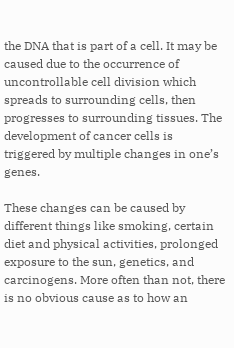the DNA that is part of a cell. It may be caused due to the occurrence of uncontrollable cell division which spreads to surrounding cells, then progresses to surrounding tissues. The development of cancer cells is triggered by multiple changes in one’s genes.

These changes can be caused by different things like smoking, certain diet and physical activities, prolonged exposure to the sun, genetics, and carcinogens. More often than not, there is no obvious cause as to how an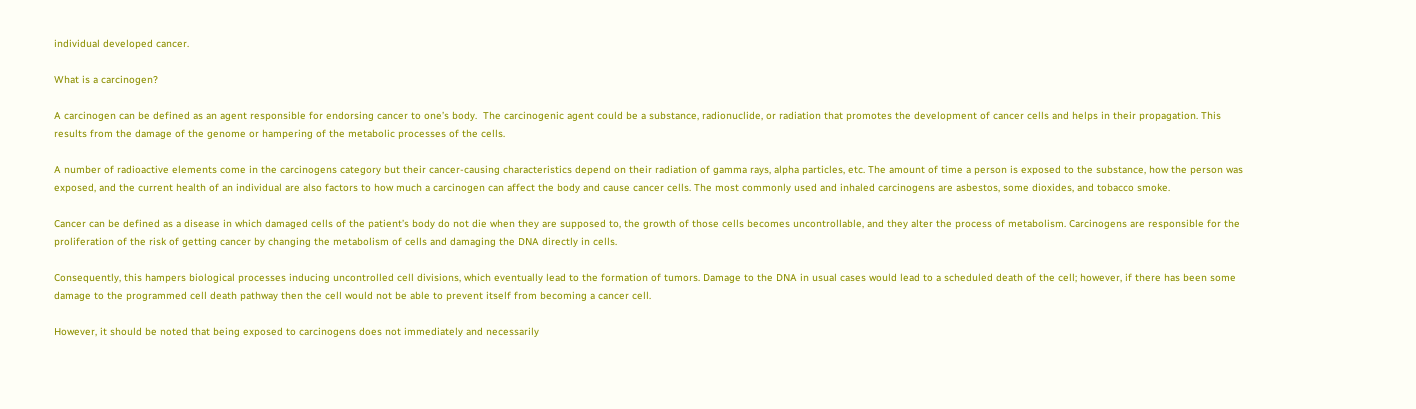individual developed cancer.

What is a carcinogen?

A carcinogen can be defined as an agent responsible for endorsing cancer to one’s body.  The carcinogenic agent could be a substance, radionuclide, or radiation that promotes the development of cancer cells and helps in their propagation. This results from the damage of the genome or hampering of the metabolic processes of the cells.

A number of radioactive elements come in the carcinogens category but their cancer-causing characteristics depend on their radiation of gamma rays, alpha particles, etc. The amount of time a person is exposed to the substance, how the person was exposed, and the current health of an individual are also factors to how much a carcinogen can affect the body and cause cancer cells. The most commonly used and inhaled carcinogens are asbestos, some dioxides, and tobacco smoke.

Cancer can be defined as a disease in which damaged cells of the patient’s body do not die when they are supposed to, the growth of those cells becomes uncontrollable, and they alter the process of metabolism. Carcinogens are responsible for the proliferation of the risk of getting cancer by changing the metabolism of cells and damaging the DNA directly in cells.

Consequently, this hampers biological processes inducing uncontrolled cell divisions, which eventually lead to the formation of tumors. Damage to the DNA in usual cases would lead to a scheduled death of the cell; however, if there has been some damage to the programmed cell death pathway then the cell would not be able to prevent itself from becoming a cancer cell.

However, it should be noted that being exposed to carcinogens does not immediately and necessarily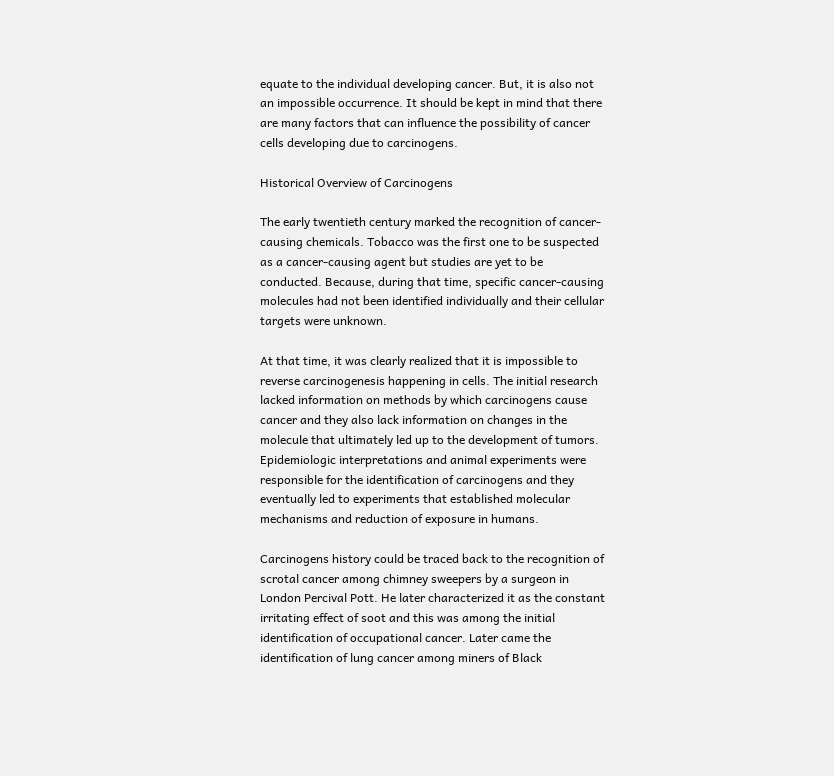equate to the individual developing cancer. But, it is also not an impossible occurrence. It should be kept in mind that there are many factors that can influence the possibility of cancer cells developing due to carcinogens.

Historical Overview of Carcinogens

The early twentieth century marked the recognition of cancer-causing chemicals. Tobacco was the first one to be suspected as a cancer-causing agent but studies are yet to be conducted. Because, during that time, specific cancer-causing molecules had not been identified individually and their cellular targets were unknown.

At that time, it was clearly realized that it is impossible to reverse carcinogenesis happening in cells. The initial research lacked information on methods by which carcinogens cause cancer and they also lack information on changes in the molecule that ultimately led up to the development of tumors. Epidemiologic interpretations and animal experiments were responsible for the identification of carcinogens and they eventually led to experiments that established molecular mechanisms and reduction of exposure in humans.

Carcinogens history could be traced back to the recognition of scrotal cancer among chimney sweepers by a surgeon in London Percival Pott. He later characterized it as the constant irritating effect of soot and this was among the initial identification of occupational cancer. Later came the identification of lung cancer among miners of Black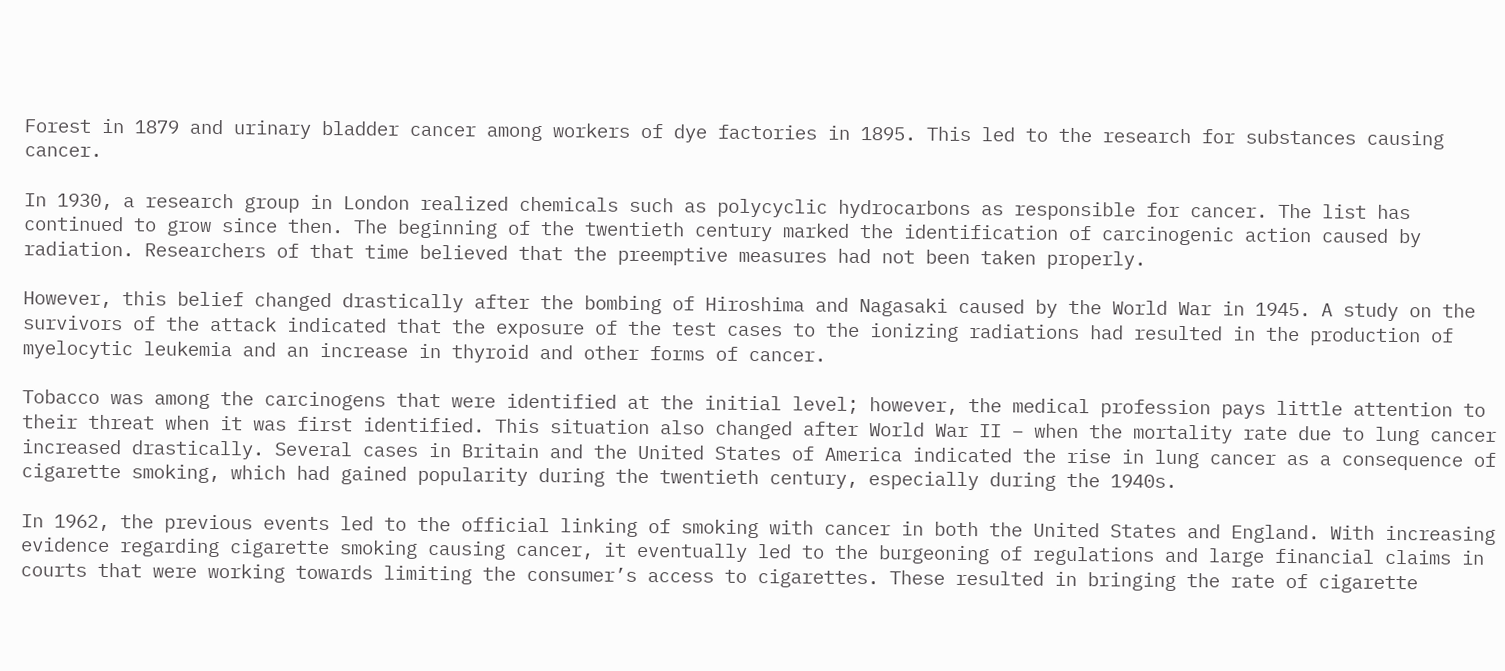Forest in 1879 and urinary bladder cancer among workers of dye factories in 1895. This led to the research for substances causing cancer.

In 1930, a research group in London realized chemicals such as polycyclic hydrocarbons as responsible for cancer. The list has continued to grow since then. The beginning of the twentieth century marked the identification of carcinogenic action caused by radiation. Researchers of that time believed that the preemptive measures had not been taken properly.

However, this belief changed drastically after the bombing of Hiroshima and Nagasaki caused by the World War in 1945. A study on the survivors of the attack indicated that the exposure of the test cases to the ionizing radiations had resulted in the production of myelocytic leukemia and an increase in thyroid and other forms of cancer.

Tobacco was among the carcinogens that were identified at the initial level; however, the medical profession pays little attention to their threat when it was first identified. This situation also changed after World War II – when the mortality rate due to lung cancer increased drastically. Several cases in Britain and the United States of America indicated the rise in lung cancer as a consequence of cigarette smoking, which had gained popularity during the twentieth century, especially during the 1940s.

In 1962, the previous events led to the official linking of smoking with cancer in both the United States and England. With increasing evidence regarding cigarette smoking causing cancer, it eventually led to the burgeoning of regulations and large financial claims in courts that were working towards limiting the consumer’s access to cigarettes. These resulted in bringing the rate of cigarette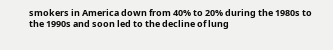smokers in America down from 40% to 20% during the 1980s to the 1990s and soon led to the decline of lung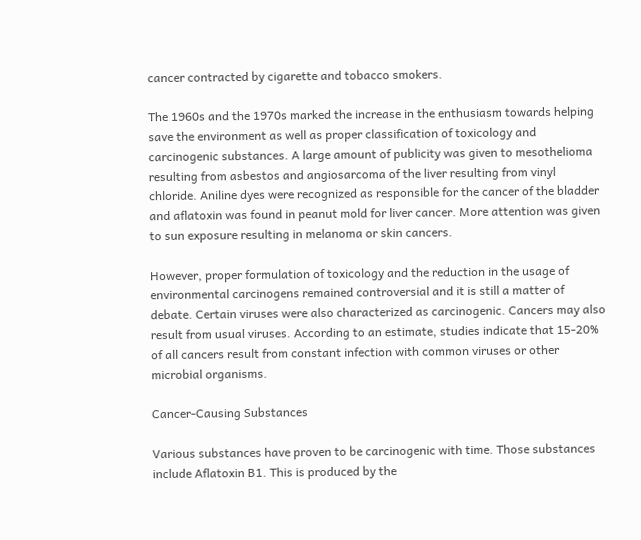cancer contracted by cigarette and tobacco smokers.

The 1960s and the 1970s marked the increase in the enthusiasm towards helping save the environment as well as proper classification of toxicology and carcinogenic substances. A large amount of publicity was given to mesothelioma resulting from asbestos and angiosarcoma of the liver resulting from vinyl chloride. Aniline dyes were recognized as responsible for the cancer of the bladder and aflatoxin was found in peanut mold for liver cancer. More attention was given to sun exposure resulting in melanoma or skin cancers.

However, proper formulation of toxicology and the reduction in the usage of environmental carcinogens remained controversial and it is still a matter of debate. Certain viruses were also characterized as carcinogenic. Cancers may also result from usual viruses. According to an estimate, studies indicate that 15-20% of all cancers result from constant infection with common viruses or other microbial organisms.

Cancer-Causing Substances

Various substances have proven to be carcinogenic with time. Those substances include Aflatoxin B1. This is produced by the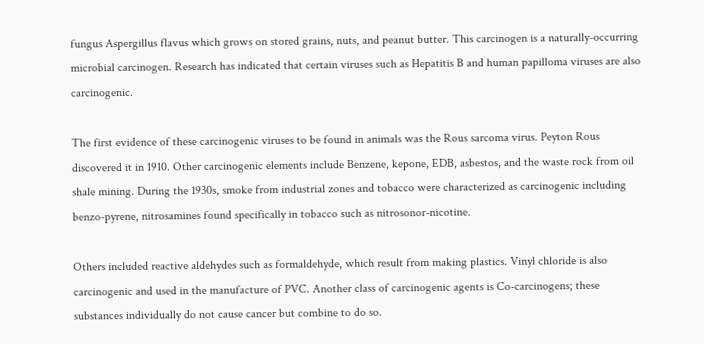fungus Aspergillus flavus which grows on stored grains, nuts, and peanut butter. This carcinogen is a naturally-occurring microbial carcinogen. Research has indicated that certain viruses such as Hepatitis B and human papilloma viruses are also carcinogenic.

The first evidence of these carcinogenic viruses to be found in animals was the Rous sarcoma virus. Peyton Rous discovered it in 1910. Other carcinogenic elements include Benzene, kepone, EDB, asbestos, and the waste rock from oil shale mining. During the 1930s, smoke from industrial zones and tobacco were characterized as carcinogenic including benzo-pyrene, nitrosamines found specifically in tobacco such as nitrosonor-nicotine.

Others included reactive aldehydes such as formaldehyde, which result from making plastics. Vinyl chloride is also carcinogenic and used in the manufacture of PVC. Another class of carcinogenic agents is Co-carcinogens; these substances individually do not cause cancer but combine to do so.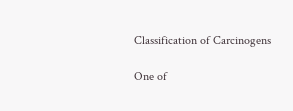Classification of Carcinogens

One of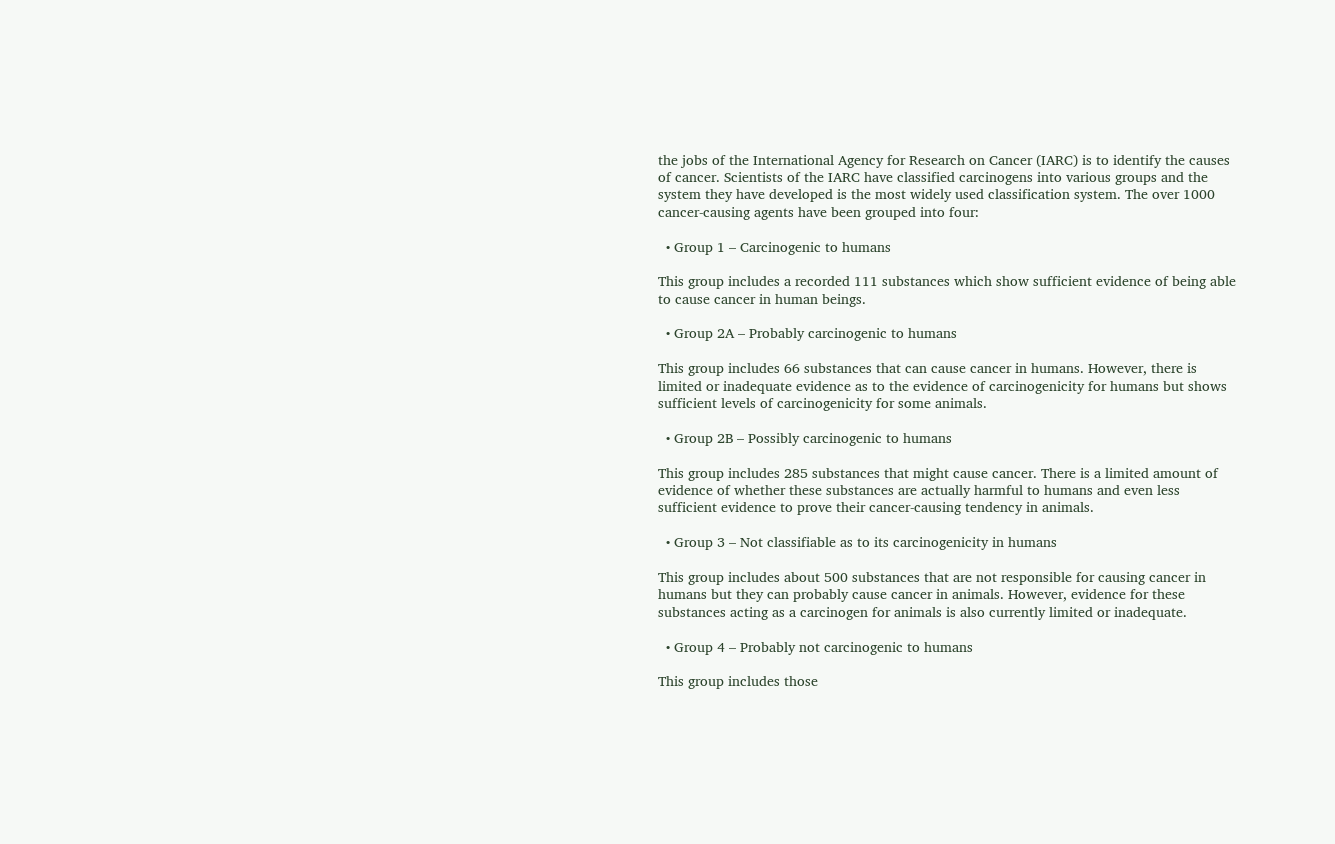the jobs of the International Agency for Research on Cancer (IARC) is to identify the causes of cancer. Scientists of the IARC have classified carcinogens into various groups and the system they have developed is the most widely used classification system. The over 1000 cancer-causing agents have been grouped into four:

  • Group 1 – Carcinogenic to humans

This group includes a recorded 111 substances which show sufficient evidence of being able to cause cancer in human beings.

  • Group 2A – Probably carcinogenic to humans

This group includes 66 substances that can cause cancer in humans. However, there is limited or inadequate evidence as to the evidence of carcinogenicity for humans but shows sufficient levels of carcinogenicity for some animals.

  • Group 2B – Possibly carcinogenic to humans

This group includes 285 substances that might cause cancer. There is a limited amount of evidence of whether these substances are actually harmful to humans and even less sufficient evidence to prove their cancer-causing tendency in animals.

  • Group 3 – Not classifiable as to its carcinogenicity in humans

This group includes about 500 substances that are not responsible for causing cancer in humans but they can probably cause cancer in animals. However, evidence for these substances acting as a carcinogen for animals is also currently limited or inadequate.

  • Group 4 – Probably not carcinogenic to humans

This group includes those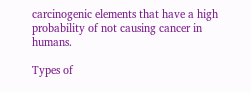carcinogenic elements that have a high probability of not causing cancer in humans.

Types of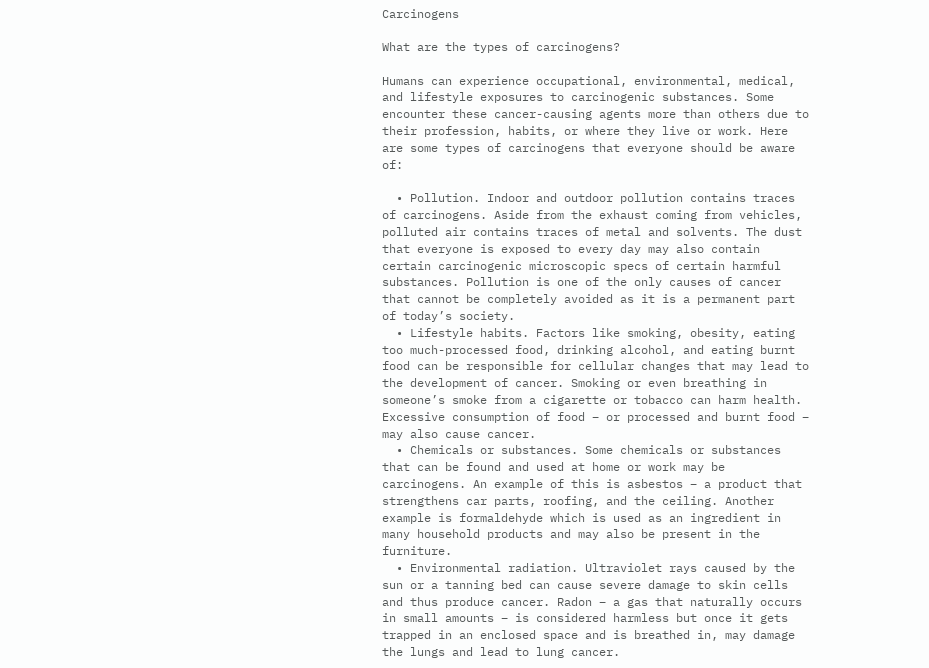Carcinogens

What are the types of carcinogens?

Humans can experience occupational, environmental, medical, and lifestyle exposures to carcinogenic substances. Some encounter these cancer-causing agents more than others due to their profession, habits, or where they live or work. Here are some types of carcinogens that everyone should be aware of:

  • Pollution. Indoor and outdoor pollution contains traces of carcinogens. Aside from the exhaust coming from vehicles, polluted air contains traces of metal and solvents. The dust that everyone is exposed to every day may also contain certain carcinogenic microscopic specs of certain harmful substances. Pollution is one of the only causes of cancer that cannot be completely avoided as it is a permanent part of today’s society.
  • Lifestyle habits. Factors like smoking, obesity, eating too much-processed food, drinking alcohol, and eating burnt food can be responsible for cellular changes that may lead to the development of cancer. Smoking or even breathing in someone’s smoke from a cigarette or tobacco can harm health. Excessive consumption of food – or processed and burnt food – may also cause cancer.
  • Chemicals or substances. Some chemicals or substances that can be found and used at home or work may be carcinogens. An example of this is asbestos – a product that strengthens car parts, roofing, and the ceiling. Another example is formaldehyde which is used as an ingredient in many household products and may also be present in the furniture.
  • Environmental radiation. Ultraviolet rays caused by the sun or a tanning bed can cause severe damage to skin cells and thus produce cancer. Radon – a gas that naturally occurs in small amounts – is considered harmless but once it gets trapped in an enclosed space and is breathed in, may damage the lungs and lead to lung cancer.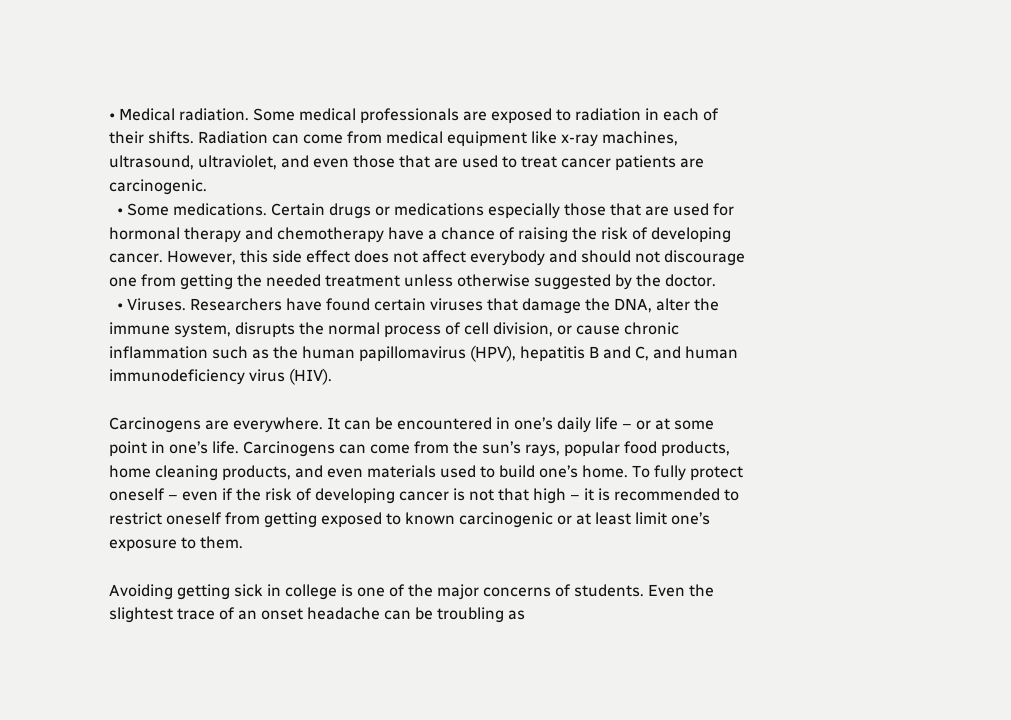• Medical radiation. Some medical professionals are exposed to radiation in each of their shifts. Radiation can come from medical equipment like x-ray machines, ultrasound, ultraviolet, and even those that are used to treat cancer patients are carcinogenic.
  • Some medications. Certain drugs or medications especially those that are used for hormonal therapy and chemotherapy have a chance of raising the risk of developing cancer. However, this side effect does not affect everybody and should not discourage one from getting the needed treatment unless otherwise suggested by the doctor.
  • Viruses. Researchers have found certain viruses that damage the DNA, alter the immune system, disrupts the normal process of cell division, or cause chronic inflammation such as the human papillomavirus (HPV), hepatitis B and C, and human immunodeficiency virus (HIV).

Carcinogens are everywhere. It can be encountered in one’s daily life – or at some point in one’s life. Carcinogens can come from the sun’s rays, popular food products, home cleaning products, and even materials used to build one’s home. To fully protect oneself – even if the risk of developing cancer is not that high – it is recommended to restrict oneself from getting exposed to known carcinogenic or at least limit one’s exposure to them.

Avoiding getting sick in college is one of the major concerns of students. Even the slightest trace of an onset headache can be troubling as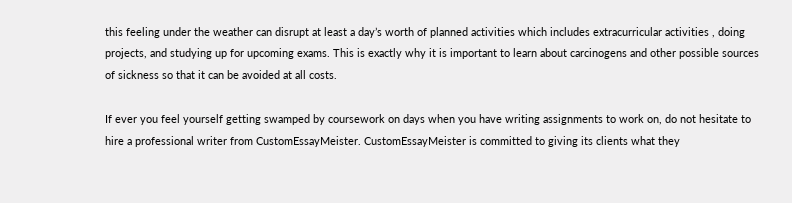this feeling under the weather can disrupt at least a day’s worth of planned activities which includes extracurricular activities , doing projects, and studying up for upcoming exams. This is exactly why it is important to learn about carcinogens and other possible sources of sickness so that it can be avoided at all costs.

If ever you feel yourself getting swamped by coursework on days when you have writing assignments to work on, do not hesitate to hire a professional writer from CustomEssayMeister. CustomEssayMeister is committed to giving its clients what they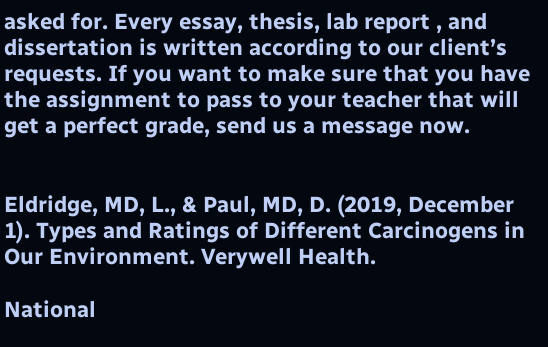asked for. Every essay, thesis, lab report , and dissertation is written according to our client’s requests. If you want to make sure that you have the assignment to pass to your teacher that will get a perfect grade, send us a message now.


Eldridge, MD, L., & Paul, MD, D. (2019, December 1). Types and Ratings of Different Carcinogens in Our Environment. Verywell Health.

National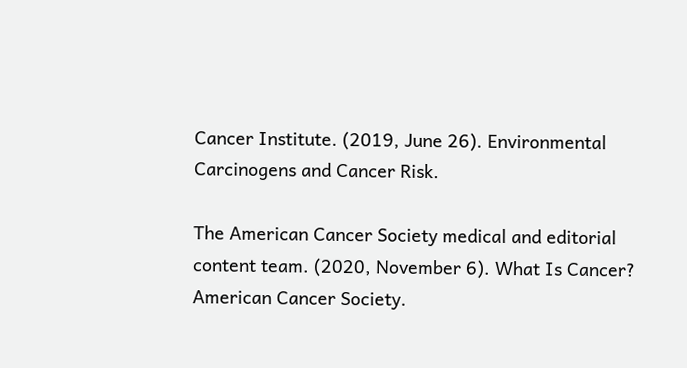Cancer Institute. (2019, June 26). Environmental Carcinogens and Cancer Risk.

The American Cancer Society medical and editorial content team. (2020, November 6). What Is Cancer? American Cancer Society.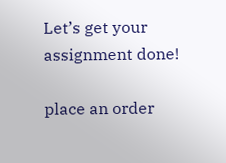Let’s get your assignment done!

place an order